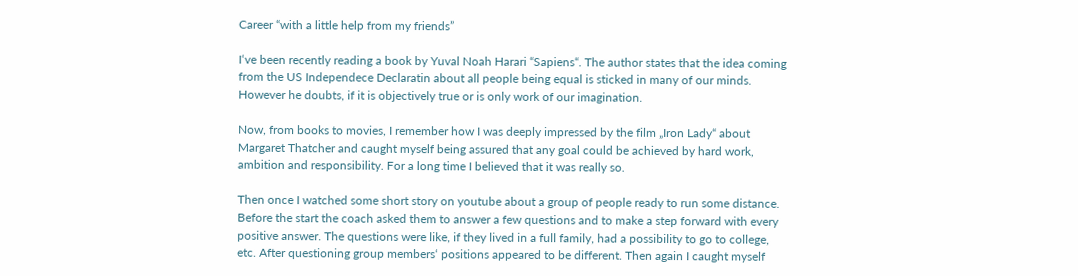Career “with a little help from my friends”

I‘ve been recently reading a book by Yuval Noah Harari “Sapiens“. The author states that the idea coming from the US Independece Declaratin about all people being equal is sticked in many of our minds. However he doubts, if it is objectively true or is only work of our imagination.

Now, from books to movies, I remember how I was deeply impressed by the film „Iron Lady“ about Margaret Thatcher and caught myself being assured that any goal could be achieved by hard work, ambition and responsibility. For a long time I believed that it was really so.

Then once I watched some short story on youtube about a group of people ready to run some distance. Before the start the coach asked them to answer a few questions and to make a step forward with every positive answer. The questions were like, if they lived in a full family, had a possibility to go to college, etc. After questioning group members‘ positions appeared to be different. Then again I caught myself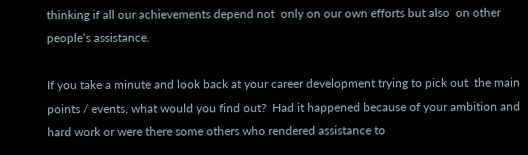thinking if all our achievements depend not  only on our own efforts but also  on other people‘s assistance.

If you take a minute and look back at your career development trying to pick out  the main points / events, what would you find out?  Had it happened because of your ambition and hard work or were there some others who rendered assistance to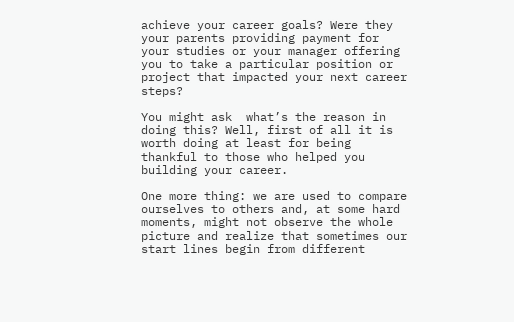achieve your career goals? Were they your parents providing payment for your studies or your manager offering you to take a particular position or project that impacted your next career steps?

You might ask  what’s the reason in doing this? Well, first of all it is worth doing at least for being thankful to those who helped you building your career.

One more thing: we are used to compare ourselves to others and, at some hard moments, might not observe the whole picture and realize that sometimes our start lines begin from different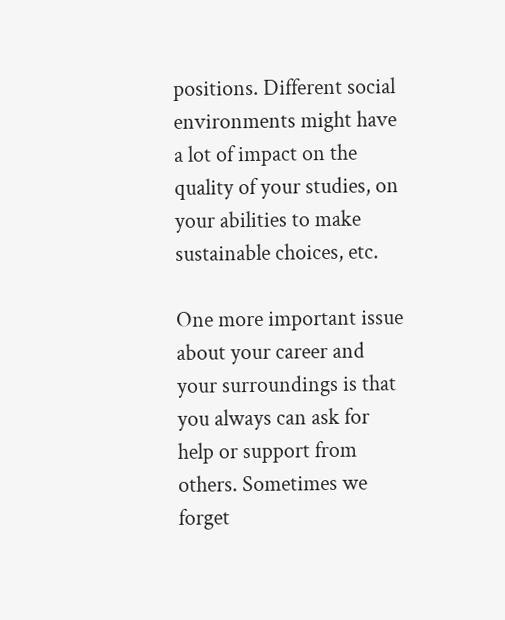positions. Different social environments might have a lot of impact on the quality of your studies, on your abilities to make sustainable choices, etc.

One more important issue about your career and your surroundings is that you always can ask for help or support from others. Sometimes we forget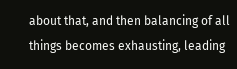about that, and then balancing of all things becomes exhausting, leading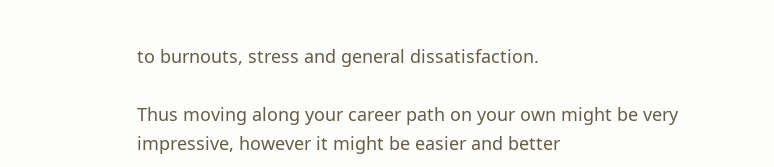to burnouts, stress and general dissatisfaction.

Thus moving along your career path on your own might be very impressive, however it might be easier and better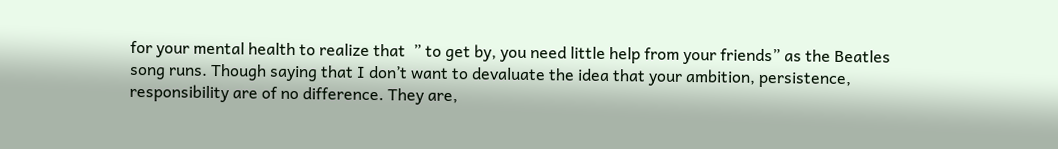for your mental health to realize that  ” to get by, you need little help from your friends” as the Beatles song runs. Though saying that I don’t want to devaluate the idea that your ambition, persistence, responsibility are of no difference. They are,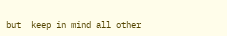but  keep in mind all other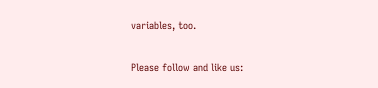variables, too.

Please follow and like us: